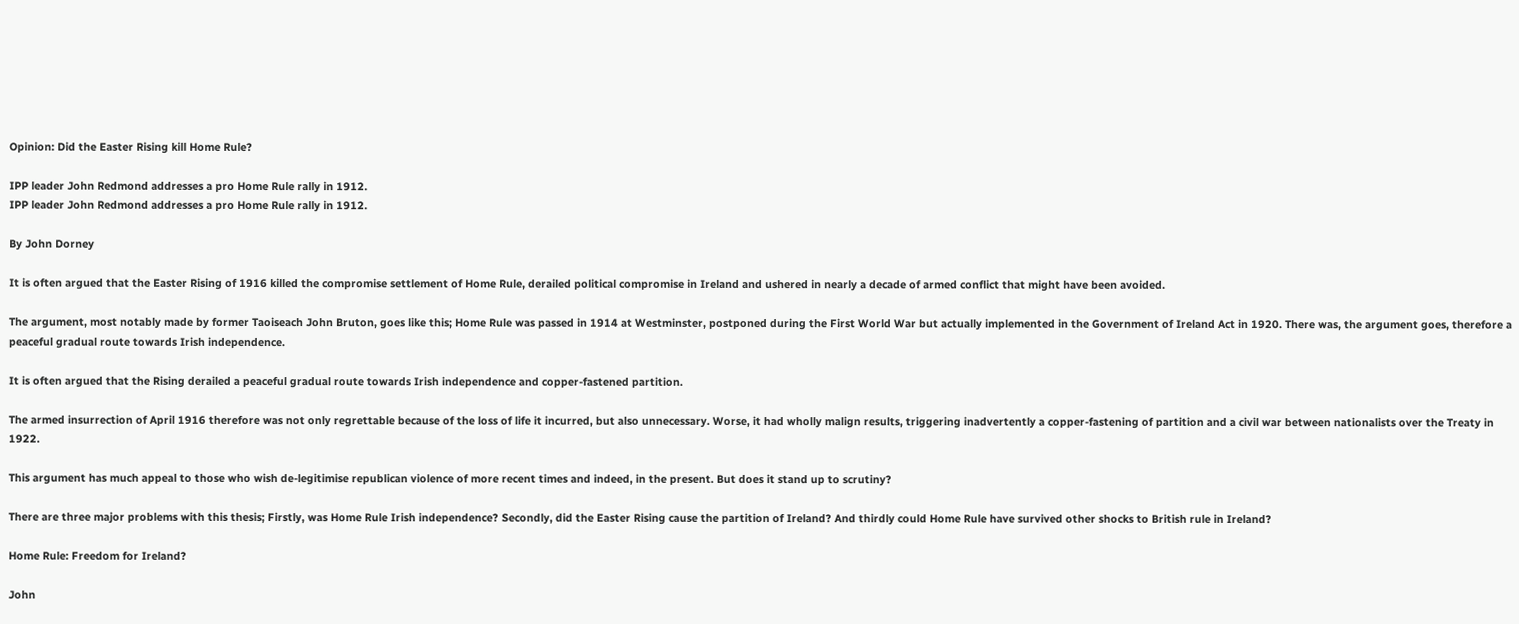Opinion: Did the Easter Rising kill Home Rule?

IPP leader John Redmond addresses a pro Home Rule rally in 1912.
IPP leader John Redmond addresses a pro Home Rule rally in 1912.

By John Dorney

It is often argued that the Easter Rising of 1916 killed the compromise settlement of Home Rule, derailed political compromise in Ireland and ushered in nearly a decade of armed conflict that might have been avoided.

The argument, most notably made by former Taoiseach John Bruton, goes like this; Home Rule was passed in 1914 at Westminster, postponed during the First World War but actually implemented in the Government of Ireland Act in 1920. There was, the argument goes, therefore a peaceful gradual route towards Irish independence.

It is often argued that the Rising derailed a peaceful gradual route towards Irish independence and copper-fastened partition.

The armed insurrection of April 1916 therefore was not only regrettable because of the loss of life it incurred, but also unnecessary. Worse, it had wholly malign results, triggering inadvertently a copper-fastening of partition and a civil war between nationalists over the Treaty in 1922.

This argument has much appeal to those who wish de-legitimise republican violence of more recent times and indeed, in the present. But does it stand up to scrutiny?

There are three major problems with this thesis; Firstly, was Home Rule Irish independence? Secondly, did the Easter Rising cause the partition of Ireland? And thirdly could Home Rule have survived other shocks to British rule in Ireland?

Home Rule: Freedom for Ireland?

John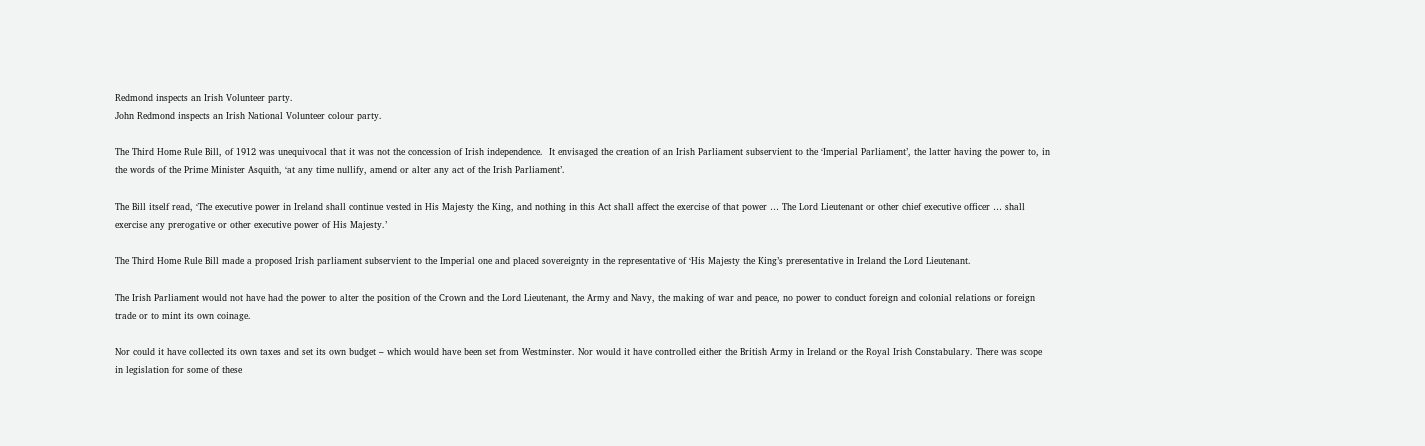Redmond inspects an Irish Volunteer party.
John Redmond inspects an Irish National Volunteer colour party.

The Third Home Rule Bill, of 1912 was unequivocal that it was not the concession of Irish independence.  It envisaged the creation of an Irish Parliament subservient to the ‘Imperial Parliament’, the latter having the power to, in the words of the Prime Minister Asquith, ‘at any time nullify, amend or alter any act of the Irish Parliament’.

The Bill itself read, ‘The executive power in Ireland shall continue vested in His Majesty the King, and nothing in this Act shall affect the exercise of that power … The Lord Lieutenant or other chief executive officer … shall exercise any prerogative or other executive power of His Majesty.’

The Third Home Rule Bill made a proposed Irish parliament subservient to the Imperial one and placed sovereignty in the representative of ‘His Majesty the King’s preresentative in Ireland the Lord Lieutenant.

The Irish Parliament would not have had the power to alter the position of the Crown and the Lord Lieutenant, the Army and Navy, the making of war and peace, no power to conduct foreign and colonial relations or foreign trade or to mint its own coinage.

Nor could it have collected its own taxes and set its own budget – which would have been set from Westminster. Nor would it have controlled either the British Army in Ireland or the Royal Irish Constabulary. There was scope in legislation for some of these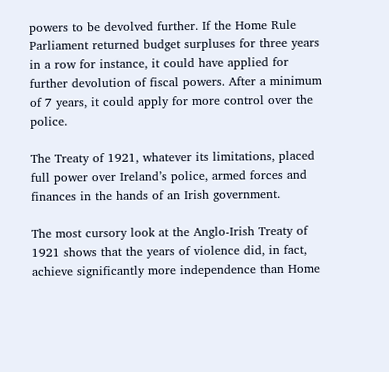powers to be devolved further. If the Home Rule Parliament returned budget surpluses for three years in a row for instance, it could have applied for further devolution of fiscal powers. After a minimum of 7 years, it could apply for more control over the police.

The Treaty of 1921, whatever its limitations, placed full power over Ireland’s police, armed forces and finances in the hands of an Irish government.

The most cursory look at the Anglo-Irish Treaty of 1921 shows that the years of violence did, in fact, achieve significantly more independence than Home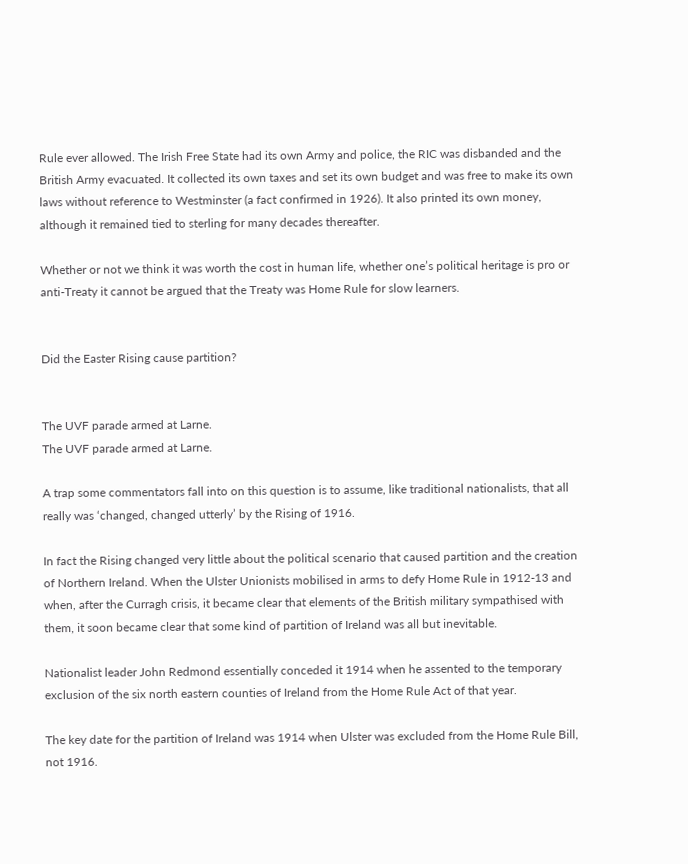Rule ever allowed. The Irish Free State had its own Army and police, the RIC was disbanded and the British Army evacuated. It collected its own taxes and set its own budget and was free to make its own laws without reference to Westminster (a fact confirmed in 1926). It also printed its own money, although it remained tied to sterling for many decades thereafter.

Whether or not we think it was worth the cost in human life, whether one’s political heritage is pro or anti-Treaty it cannot be argued that the Treaty was Home Rule for slow learners.


Did the Easter Rising cause partition?


The UVF parade armed at Larne.
The UVF parade armed at Larne.

A trap some commentators fall into on this question is to assume, like traditional nationalists, that all really was ‘changed, changed utterly’ by the Rising of 1916.

In fact the Rising changed very little about the political scenario that caused partition and the creation of Northern Ireland. When the Ulster Unionists mobilised in arms to defy Home Rule in 1912-13 and when, after the Curragh crisis, it became clear that elements of the British military sympathised with them, it soon became clear that some kind of partition of Ireland was all but inevitable.

Nationalist leader John Redmond essentially conceded it 1914 when he assented to the temporary exclusion of the six north eastern counties of Ireland from the Home Rule Act of that year.

The key date for the partition of Ireland was 1914 when Ulster was excluded from the Home Rule Bill, not 1916.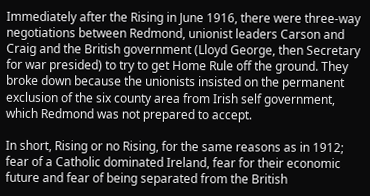Immediately after the Rising in June 1916, there were three-way negotiations between Redmond, unionist leaders Carson and Craig and the British government (Lloyd George, then Secretary for war presided) to try to get Home Rule off the ground. They broke down because the unionists insisted on the permanent exclusion of the six county area from Irish self government, which Redmond was not prepared to accept.

In short, Rising or no Rising, for the same reasons as in 1912; fear of a Catholic dominated Ireland, fear for their economic future and fear of being separated from the British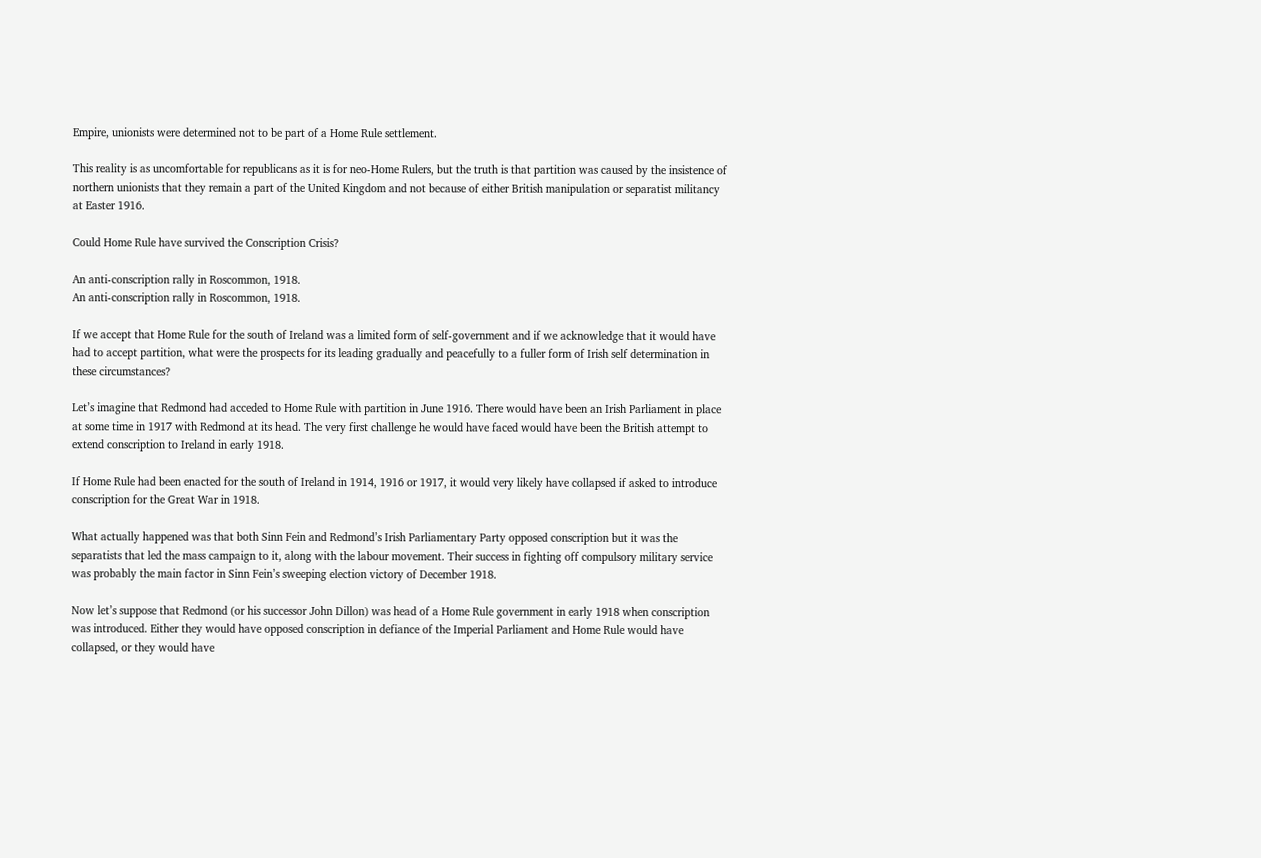Empire, unionists were determined not to be part of a Home Rule settlement.

This reality is as uncomfortable for republicans as it is for neo-Home Rulers, but the truth is that partition was caused by the insistence of northern unionists that they remain a part of the United Kingdom and not because of either British manipulation or separatist militancy at Easter 1916.

Could Home Rule have survived the Conscription Crisis?

An anti-conscription rally in Roscommon, 1918.
An anti-conscription rally in Roscommon, 1918.

If we accept that Home Rule for the south of Ireland was a limited form of self-government and if we acknowledge that it would have had to accept partition, what were the prospects for its leading gradually and peacefully to a fuller form of Irish self determination in these circumstances?

Let’s imagine that Redmond had acceded to Home Rule with partition in June 1916. There would have been an Irish Parliament in place at some time in 1917 with Redmond at its head. The very first challenge he would have faced would have been the British attempt to extend conscription to Ireland in early 1918.

If Home Rule had been enacted for the south of Ireland in 1914, 1916 or 1917, it would very likely have collapsed if asked to introduce conscription for the Great War in 1918.

What actually happened was that both Sinn Fein and Redmond’s Irish Parliamentary Party opposed conscription but it was the separatists that led the mass campaign to it, along with the labour movement. Their success in fighting off compulsory military service was probably the main factor in Sinn Fein’s sweeping election victory of December 1918.

Now let’s suppose that Redmond (or his successor John Dillon) was head of a Home Rule government in early 1918 when conscription was introduced. Either they would have opposed conscription in defiance of the Imperial Parliament and Home Rule would have collapsed, or they would have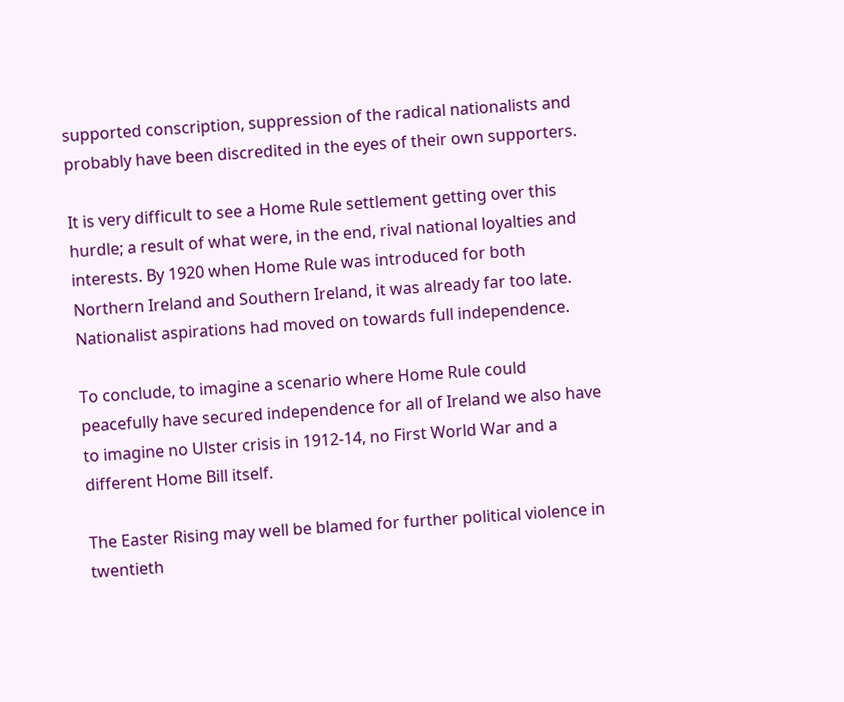supported conscription, suppression of the radical nationalists and probably have been discredited in the eyes of their own supporters.

It is very difficult to see a Home Rule settlement getting over this hurdle; a result of what were, in the end, rival national loyalties and interests. By 1920 when Home Rule was introduced for both Northern Ireland and Southern Ireland, it was already far too late. Nationalist aspirations had moved on towards full independence.

To conclude, to imagine a scenario where Home Rule could peacefully have secured independence for all of Ireland we also have to imagine no Ulster crisis in 1912-14, no First World War and a different Home Bill itself.

The Easter Rising may well be blamed for further political violence in twentieth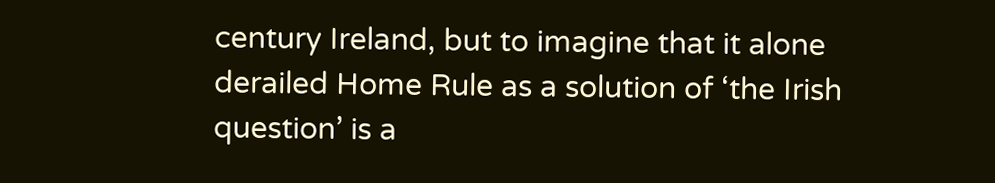century Ireland, but to imagine that it alone derailed Home Rule as a solution of ‘the Irish question’ is a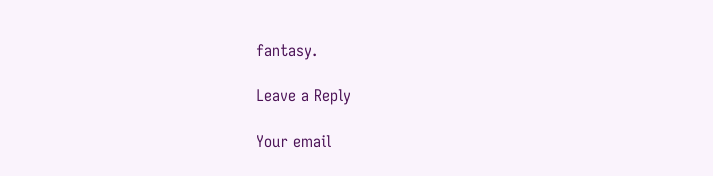fantasy.

Leave a Reply

Your email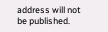address will not be published.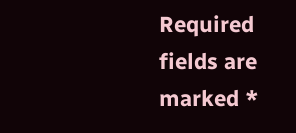Required fields are marked *